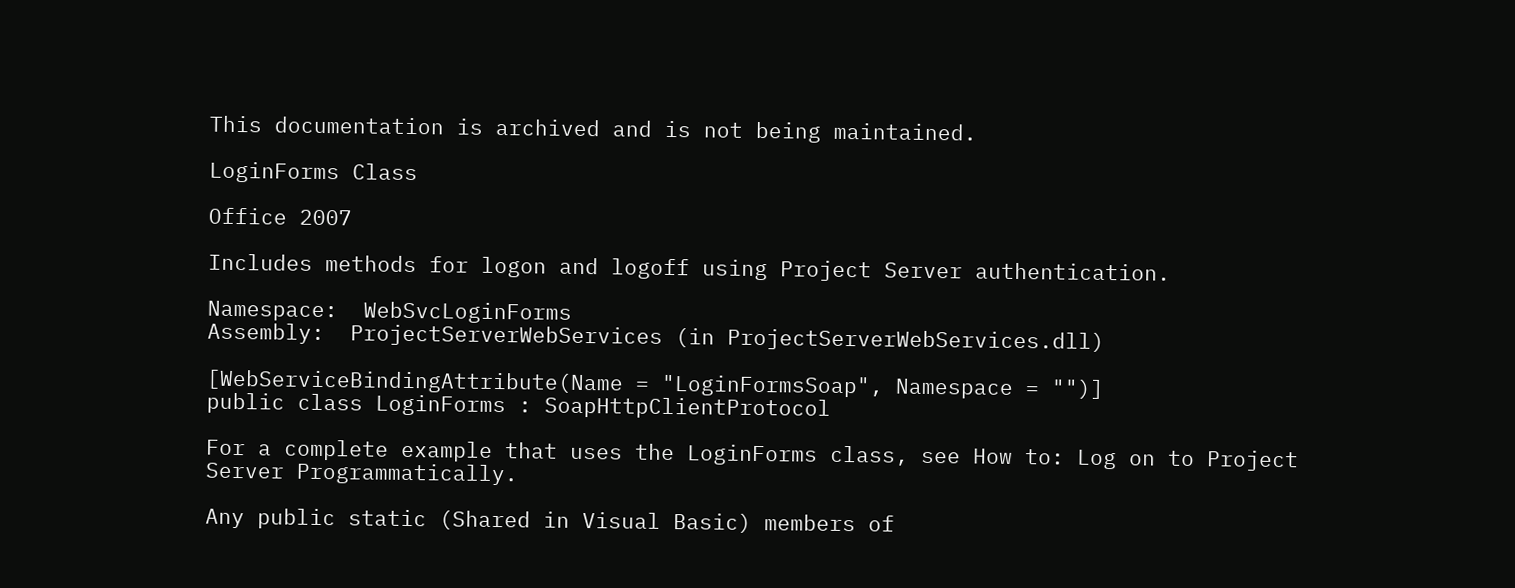This documentation is archived and is not being maintained.

LoginForms Class

Office 2007

Includes methods for logon and logoff using Project Server authentication.

Namespace:  WebSvcLoginForms
Assembly:  ProjectServerWebServices (in ProjectServerWebServices.dll)

[WebServiceBindingAttribute(Name = "LoginFormsSoap", Namespace = "")]
public class LoginForms : SoapHttpClientProtocol

For a complete example that uses the LoginForms class, see How to: Log on to Project Server Programmatically.

Any public static (Shared in Visual Basic) members of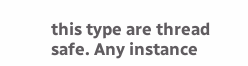this type are thread safe. Any instance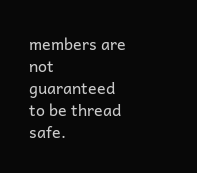members are not guaranteed to be thread safe.